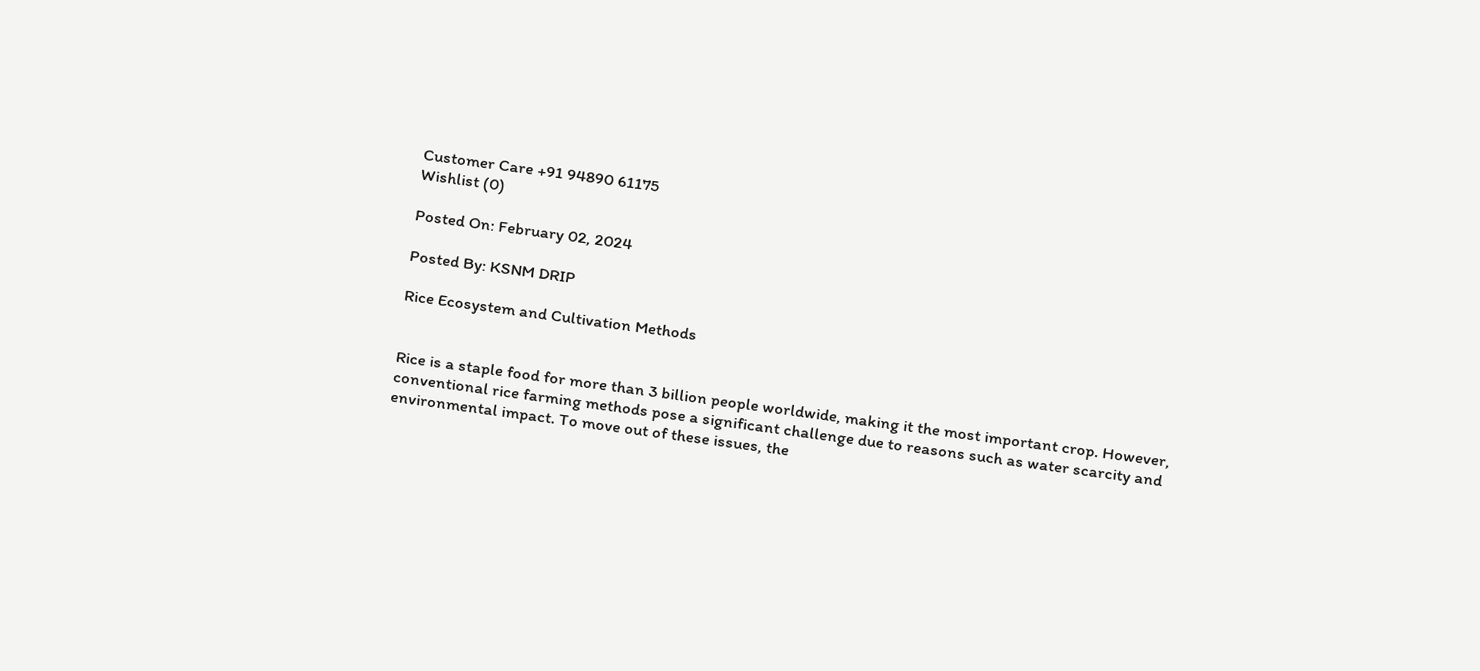Customer Care +91 94890 61175
Wishlist (0)

Posted On: February 02, 2024

Posted By: KSNM DRIP

Rice Ecosystem and Cultivation Methods


Rice is a staple food for more than 3 billion people worldwide, making it the most important crop. However, conventional rice farming methods pose a significant challenge due to reasons such as water scarcity and environmental impact. To move out of these issues, the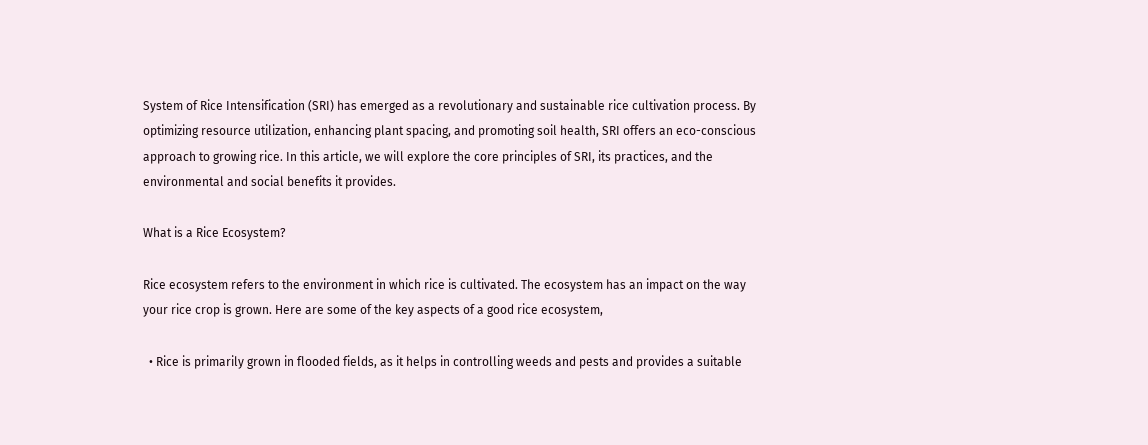System of Rice Intensification (SRI) has emerged as a revolutionary and sustainable rice cultivation process. By optimizing resource utilization, enhancing plant spacing, and promoting soil health, SRI offers an eco-conscious approach to growing rice. In this article, we will explore the core principles of SRI, its practices, and the environmental and social benefits it provides.

What is a Rice Ecosystem?

Rice ecosystem refers to the environment in which rice is cultivated. The ecosystem has an impact on the way your rice crop is grown. Here are some of the key aspects of a good rice ecosystem,

  • Rice is primarily grown in flooded fields, as it helps in controlling weeds and pests and provides a suitable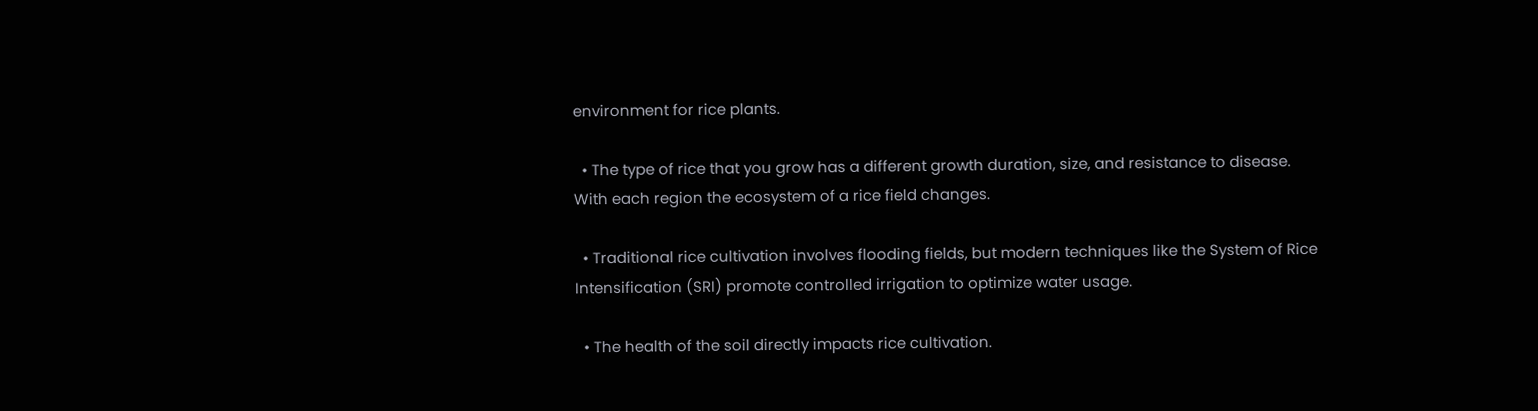environment for rice plants.

  • The type of rice that you grow has a different growth duration, size, and resistance to disease. With each region the ecosystem of a rice field changes.

  • Traditional rice cultivation involves flooding fields, but modern techniques like the System of Rice Intensification (SRI) promote controlled irrigation to optimize water usage.

  • The health of the soil directly impacts rice cultivation.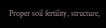Proper soil fertility, structure,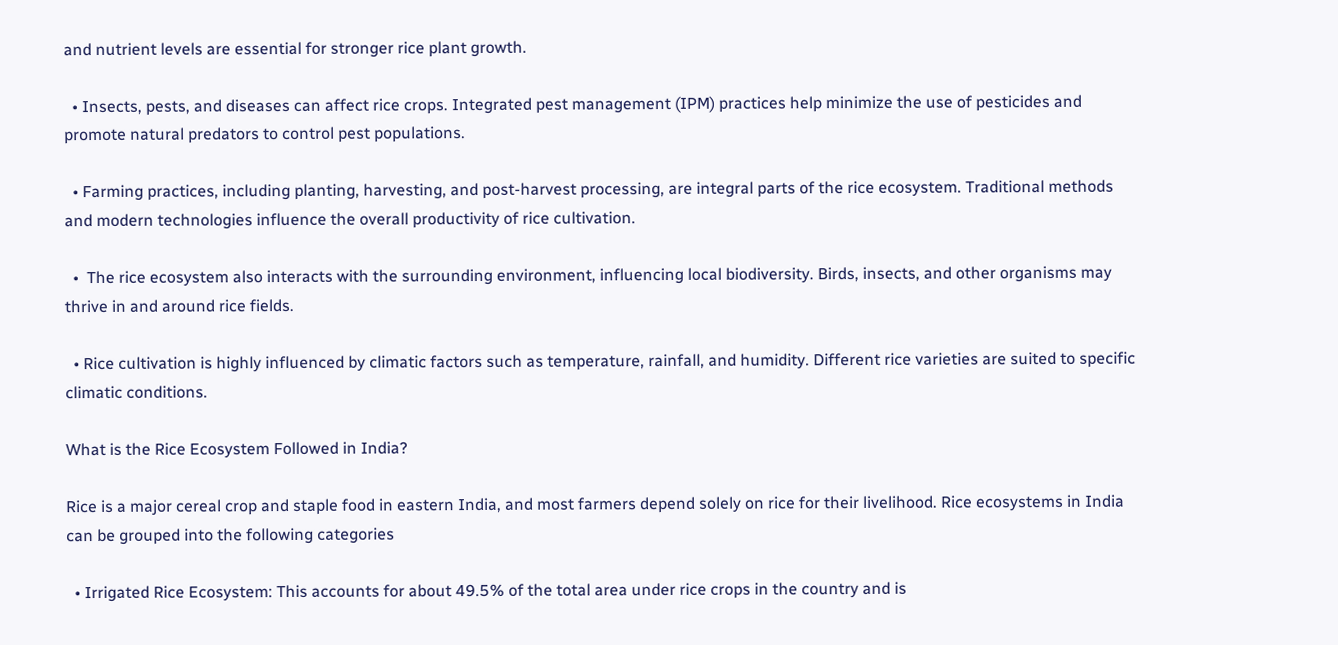and nutrient levels are essential for stronger rice plant growth.

  • Insects, pests, and diseases can affect rice crops. Integrated pest management (IPM) practices help minimize the use of pesticides and promote natural predators to control pest populations.

  • Farming practices, including planting, harvesting, and post-harvest processing, are integral parts of the rice ecosystem. Traditional methods and modern technologies influence the overall productivity of rice cultivation.

  •  The rice ecosystem also interacts with the surrounding environment, influencing local biodiversity. Birds, insects, and other organisms may thrive in and around rice fields.

  • Rice cultivation is highly influenced by climatic factors such as temperature, rainfall, and humidity. Different rice varieties are suited to specific climatic conditions.

What is the Rice Ecosystem Followed in India?

Rice is a major cereal crop and staple food in eastern India, and most farmers depend solely on rice for their livelihood. Rice ecosystems in India can be grouped into the following categories

  • Irrigated Rice Ecosystem: This accounts for about 49.5% of the total area under rice crops in the country and is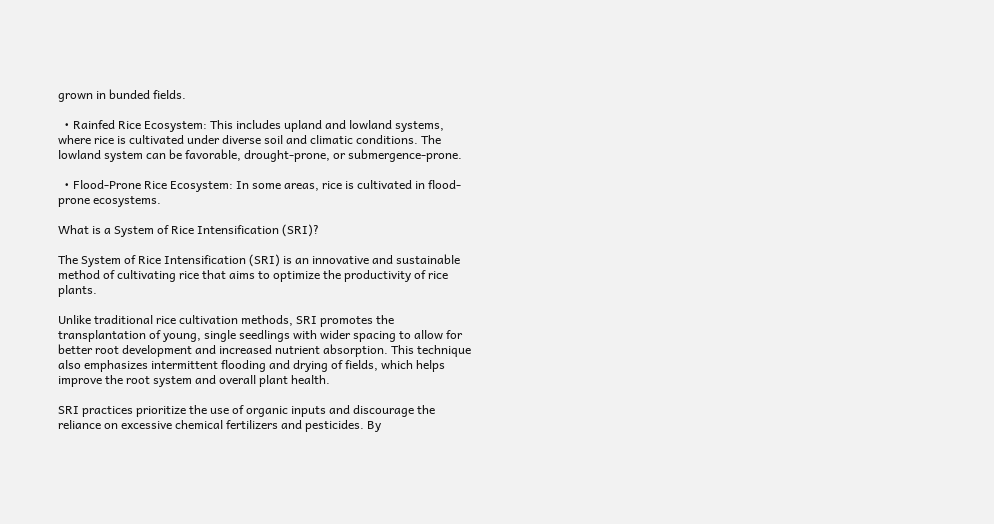grown in bunded fields.

  • Rainfed Rice Ecosystem: This includes upland and lowland systems, where rice is cultivated under diverse soil and climatic conditions. The lowland system can be favorable, drought-prone, or submergence-prone.

  • Flood-Prone Rice Ecosystem: In some areas, rice is cultivated in flood-prone ecosystems.

What is a System of Rice Intensification (SRI)?

The System of Rice Intensification (SRI) is an innovative and sustainable method of cultivating rice that aims to optimize the productivity of rice plants.

Unlike traditional rice cultivation methods, SRI promotes the transplantation of young, single seedlings with wider spacing to allow for better root development and increased nutrient absorption. This technique also emphasizes intermittent flooding and drying of fields, which helps improve the root system and overall plant health.

SRI practices prioritize the use of organic inputs and discourage the reliance on excessive chemical fertilizers and pesticides. By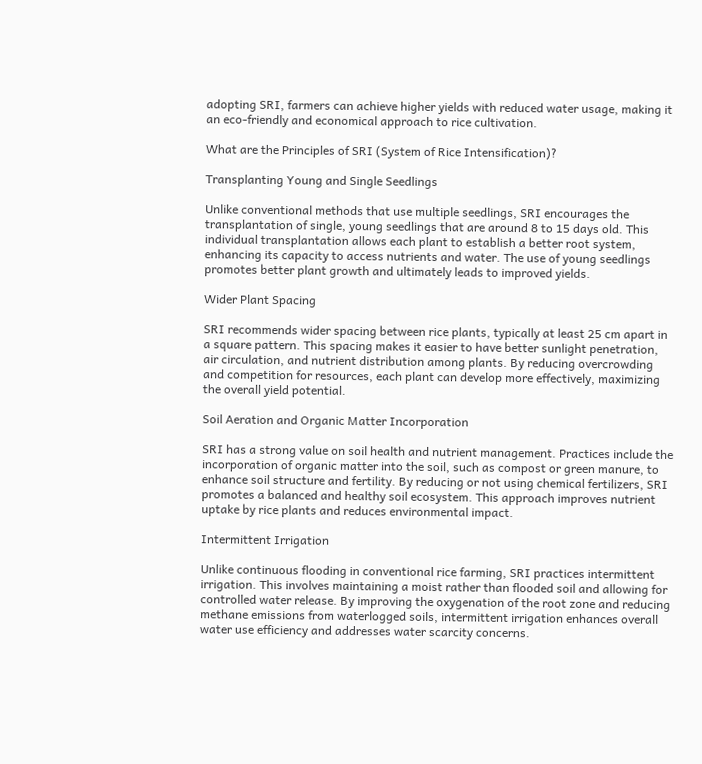adopting SRI, farmers can achieve higher yields with reduced water usage, making it an eco-friendly and economical approach to rice cultivation.

What are the Principles of SRI (System of Rice Intensification)?

Transplanting Young and Single Seedlings

Unlike conventional methods that use multiple seedlings, SRI encourages the transplantation of single, young seedlings that are around 8 to 15 days old. This individual transplantation allows each plant to establish a better root system, enhancing its capacity to access nutrients and water. The use of young seedlings promotes better plant growth and ultimately leads to improved yields.

Wider Plant Spacing

SRI recommends wider spacing between rice plants, typically at least 25 cm apart in a square pattern. This spacing makes it easier to have better sunlight penetration, air circulation, and nutrient distribution among plants. By reducing overcrowding and competition for resources, each plant can develop more effectively, maximizing the overall yield potential.

Soil Aeration and Organic Matter Incorporation

SRI has a strong value on soil health and nutrient management. Practices include the incorporation of organic matter into the soil, such as compost or green manure, to enhance soil structure and fertility. By reducing or not using chemical fertilizers, SRI promotes a balanced and healthy soil ecosystem. This approach improves nutrient uptake by rice plants and reduces environmental impact.

Intermittent Irrigation

Unlike continuous flooding in conventional rice farming, SRI practices intermittent irrigation. This involves maintaining a moist rather than flooded soil and allowing for controlled water release. By improving the oxygenation of the root zone and reducing methane emissions from waterlogged soils, intermittent irrigation enhances overall water use efficiency and addresses water scarcity concerns.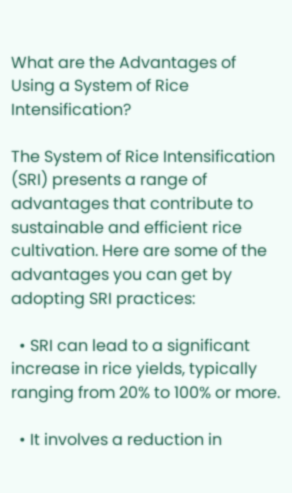What are the Advantages of Using a System of Rice Intensification?

The System of Rice Intensification (SRI) presents a range of advantages that contribute to sustainable and efficient rice cultivation. Here are some of the advantages you can get by adopting SRI practices:

  • SRI can lead to a significant increase in rice yields, typically ranging from 20% to 100% or more.

  • It involves a reduction in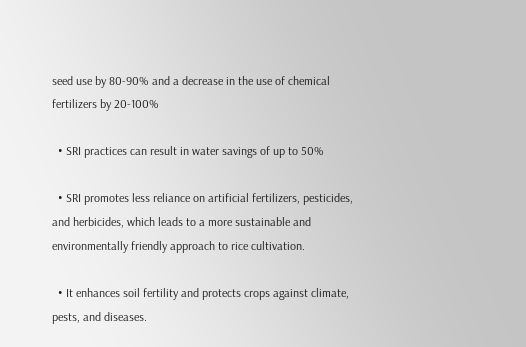seed use by 80-90% and a decrease in the use of chemical fertilizers by 20-100%

  • SRI practices can result in water savings of up to 50%

  • SRI promotes less reliance on artificial fertilizers, pesticides, and herbicides, which leads to a more sustainable and environmentally friendly approach to rice cultivation.

  • It enhances soil fertility and protects crops against climate, pests, and diseases.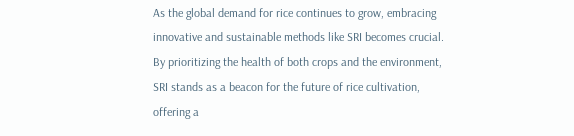As the global demand for rice continues to grow, embracing innovative and sustainable methods like SRI becomes crucial. By prioritizing the health of both crops and the environment, SRI stands as a beacon for the future of rice cultivation, offering a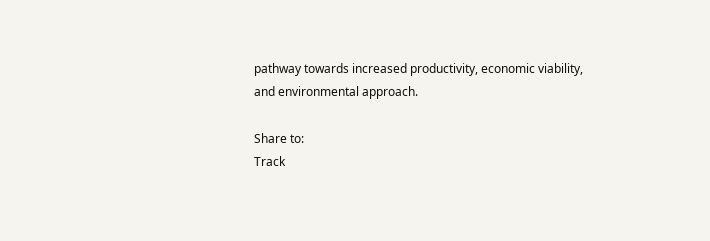pathway towards increased productivity, economic viability, and environmental approach.

Share to:
Track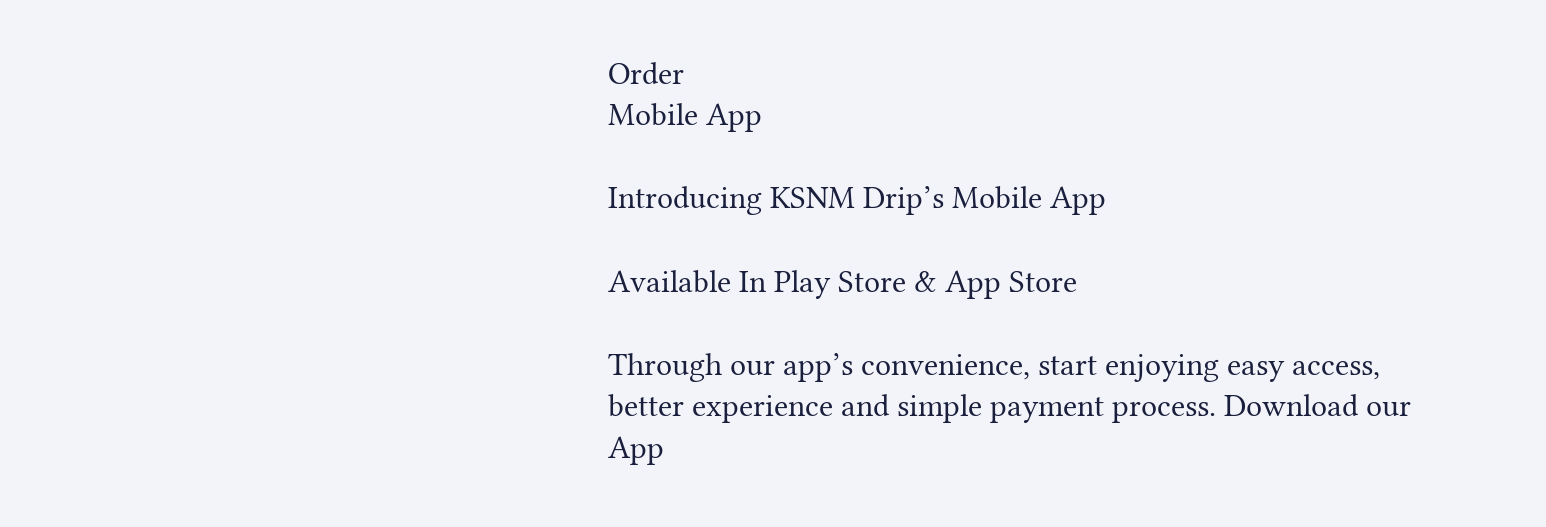Order
Mobile App

Introducing KSNM Drip’s Mobile App

Available In Play Store & App Store

Through our app’s convenience, start enjoying easy access, better experience and simple payment process. Download our App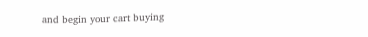and begin your cart buying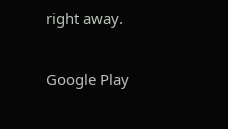right away.

Google Play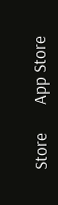Store       App Store